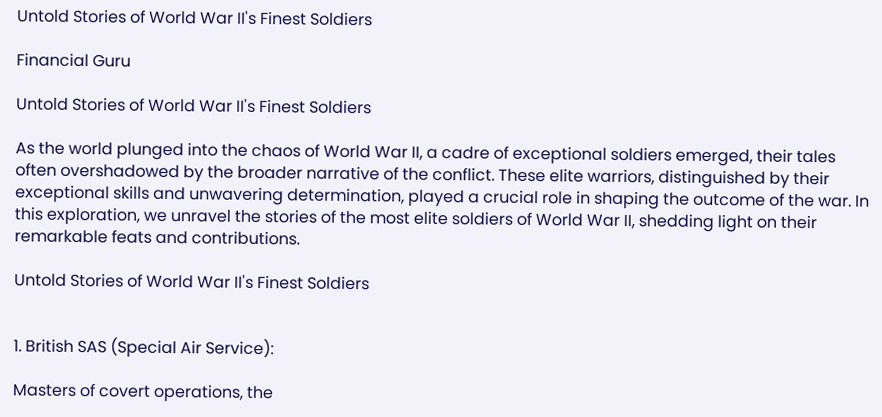Untold Stories of World War II's Finest Soldiers

Financial Guru

Untold Stories of World War II's Finest Soldiers

As the world plunged into the chaos of World War II, a cadre of exceptional soldiers emerged, their tales often overshadowed by the broader narrative of the conflict. These elite warriors, distinguished by their exceptional skills and unwavering determination, played a crucial role in shaping the outcome of the war. In this exploration, we unravel the stories of the most elite soldiers of World War II, shedding light on their remarkable feats and contributions.

Untold Stories of World War II's Finest Soldiers


1. British SAS (Special Air Service):

Masters of covert operations, the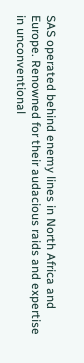SAS operated behind enemy lines in North Africa and Europe. Renowned for their audacious raids and expertise in unconventional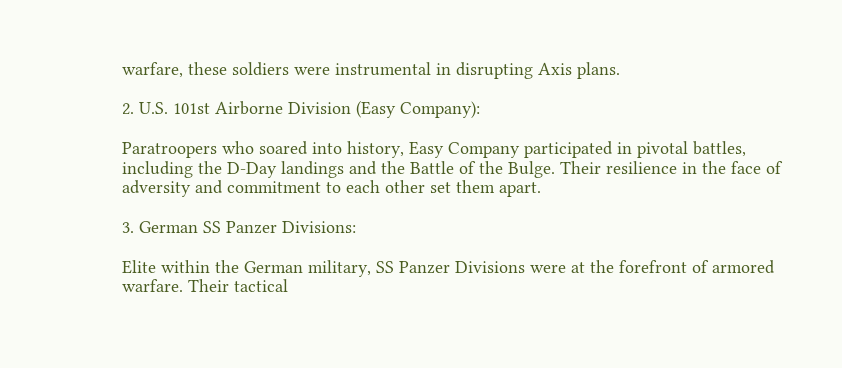warfare, these soldiers were instrumental in disrupting Axis plans.

2. U.S. 101st Airborne Division (Easy Company):

Paratroopers who soared into history, Easy Company participated in pivotal battles, including the D-Day landings and the Battle of the Bulge. Their resilience in the face of adversity and commitment to each other set them apart.

3. German SS Panzer Divisions:

Elite within the German military, SS Panzer Divisions were at the forefront of armored warfare. Their tactical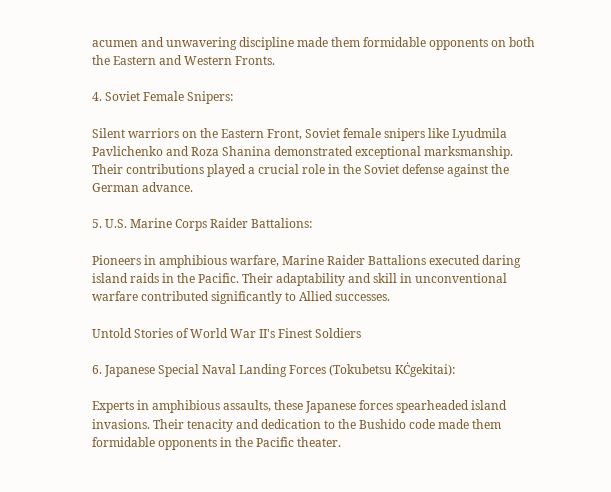acumen and unwavering discipline made them formidable opponents on both the Eastern and Western Fronts.

4. Soviet Female Snipers:

Silent warriors on the Eastern Front, Soviet female snipers like Lyudmila Pavlichenko and Roza Shanina demonstrated exceptional marksmanship. Their contributions played a crucial role in the Soviet defense against the German advance.

5. U.S. Marine Corps Raider Battalions:

Pioneers in amphibious warfare, Marine Raider Battalions executed daring island raids in the Pacific. Their adaptability and skill in unconventional warfare contributed significantly to Allied successes.

Untold Stories of World War II's Finest Soldiers

6. Japanese Special Naval Landing Forces (Tokubetsu KĊgekitai):

Experts in amphibious assaults, these Japanese forces spearheaded island invasions. Their tenacity and dedication to the Bushido code made them formidable opponents in the Pacific theater.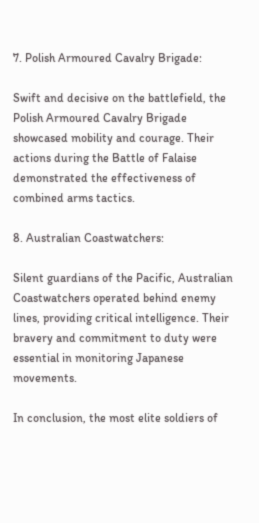7. Polish Armoured Cavalry Brigade:

Swift and decisive on the battlefield, the Polish Armoured Cavalry Brigade showcased mobility and courage. Their actions during the Battle of Falaise demonstrated the effectiveness of combined arms tactics.

8. Australian Coastwatchers:

Silent guardians of the Pacific, Australian Coastwatchers operated behind enemy lines, providing critical intelligence. Their bravery and commitment to duty were essential in monitoring Japanese movements.

In conclusion, the most elite soldiers of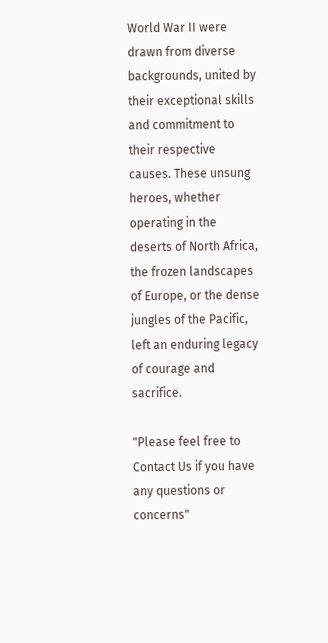World War II were drawn from diverse backgrounds, united by their exceptional skills and commitment to their respective causes. These unsung heroes, whether operating in the deserts of North Africa, the frozen landscapes of Europe, or the dense jungles of the Pacific, left an enduring legacy of courage and sacrifice.

"Please feel free to Contact Us if you have any questions or concerns"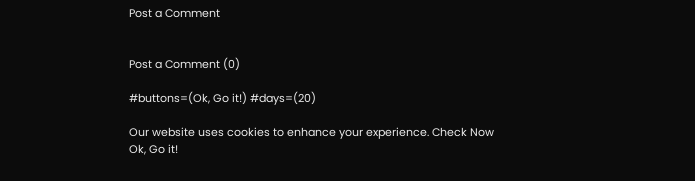Post a Comment


Post a Comment (0)

#buttons=(Ok, Go it!) #days=(20)

Our website uses cookies to enhance your experience. Check Now
Ok, Go it!